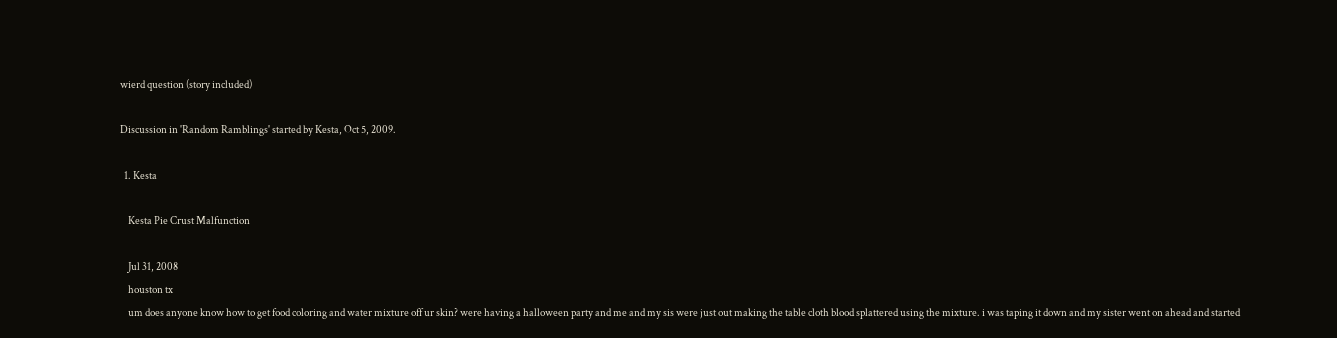wierd question (story included)

Discussion in 'Random Ramblings' started by Kesta, Oct 5, 2009.

  1. Kesta

    Kesta Pie Crust Malfunction

    Jul 31, 2008
    houston tx
    um does anyone know how to get food coloring and water mixture off ur skin? were having a halloween party and me and my sis were just out making the table cloth blood splattered using the mixture. i was taping it down and my sister went on ahead and started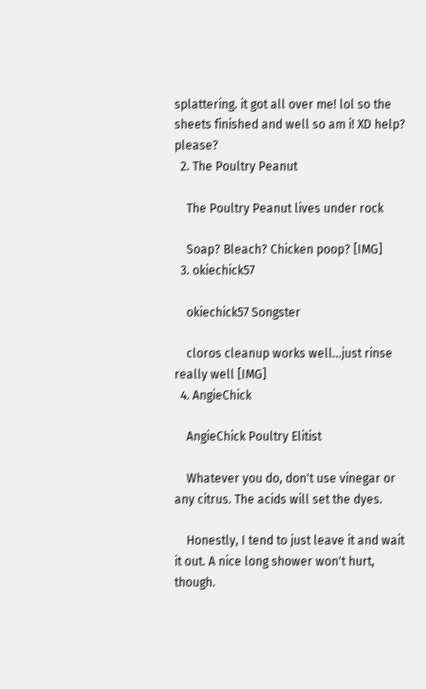splattering. it got all over me! lol so the sheets finished and well so am i! XD help? please?
  2. The Poultry Peanut

    The Poultry Peanut lives under rock

    Soap? Bleach? Chicken poop? [IMG]
  3. okiechick57

    okiechick57 Songster

    cloros cleanup works well...just rinse really well [IMG]
  4. AngieChick

    AngieChick Poultry Elitist

    Whatever you do, don't use vinegar or any citrus. The acids will set the dyes.

    Honestly, I tend to just leave it and wait it out. A nice long shower won't hurt, though.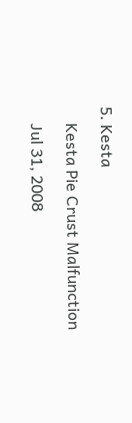5. Kesta

    Kesta Pie Crust Malfunction

    Jul 31, 2008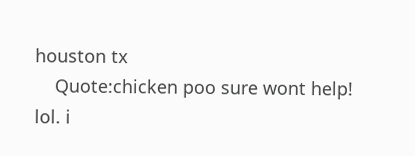houston tx
    Quote:chicken poo sure wont help! lol. i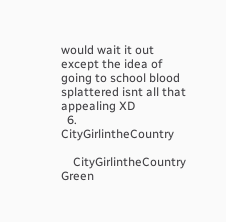would wait it out except the idea of going to school blood splattered isnt all that appealing XD
  6. CityGirlintheCountry

    CityGirlintheCountry Green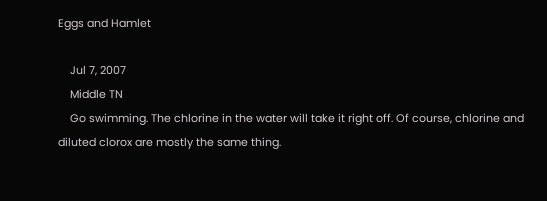Eggs and Hamlet

    Jul 7, 2007
    Middle TN
    Go swimming. The chlorine in the water will take it right off. Of course, chlorine and diluted clorox are mostly the same thing.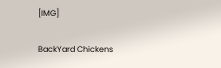[IMG]

BackYard Chickens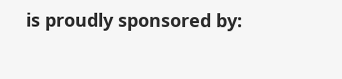is proudly sponsored by: